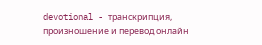devotional - транскрипция, произношение и перевод онлайн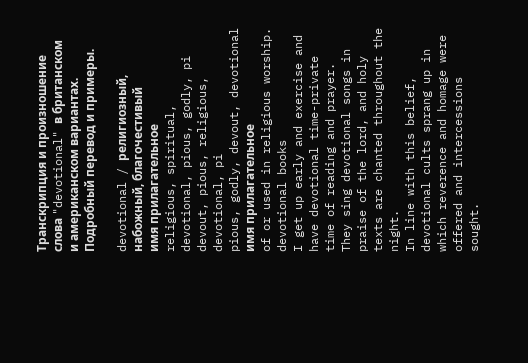Транскрипция и произношение слова "devotional" в британском и американском вариантах. Подробный перевод и примеры.

devotional / религиозный, набожный, благочестивый
имя прилагательное
religious, spiritual, devotional, pious, godly, pi
devout, pious, religious, devotional, pi
pious, godly, devout, devotional
имя прилагательное
of or used in religious worship.
devotional books
I get up early and exercise and have devotional time-private time of reading and prayer.
They sing devotional songs in praise of the lord, and holy texts are chanted throughout the night.
In line with this belief, devotional cults sprang up in which reverence and homage were offered and intercessions sought.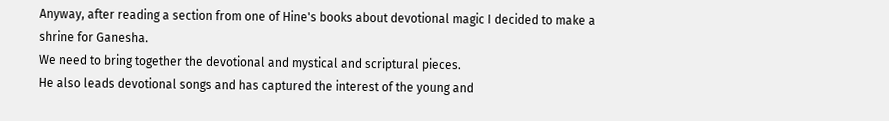Anyway, after reading a section from one of Hine's books about devotional magic I decided to make a shrine for Ganesha.
We need to bring together the devotional and mystical and scriptural pieces.
He also leads devotional songs and has captured the interest of the young and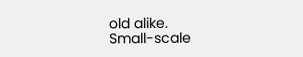old alike.
Small-scale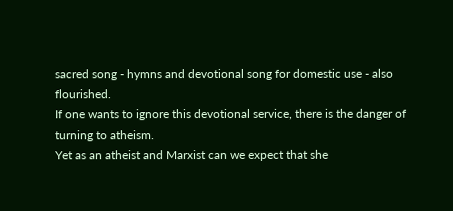sacred song - hymns and devotional song for domestic use - also flourished.
If one wants to ignore this devotional service, there is the danger of turning to atheism.
Yet as an atheist and Marxist can we expect that she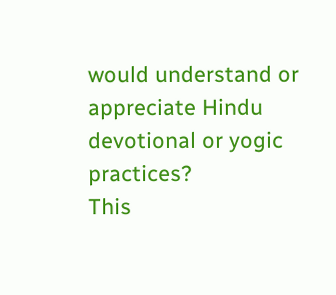would understand or appreciate Hindu devotional or yogic practices?
This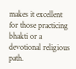makes it excellent for those practicing bhakti or a devotional religious path.